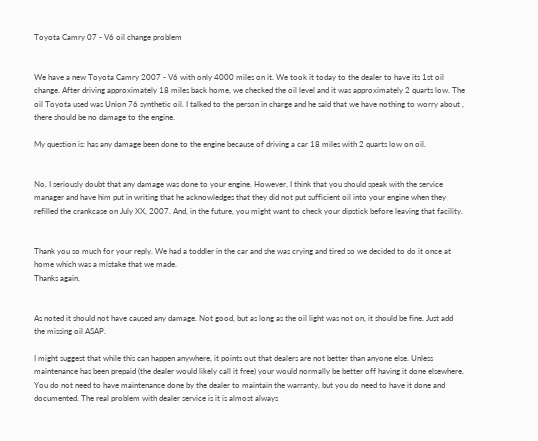Toyota Camry 07 - V6 oil change problem


We have a new Toyota Camry 2007 - V6 with only 4000 miles on it. We took it today to the dealer to have its 1st oil change. After driving approximately 18 miles back home, we checked the oil level and it was approximately 2 quarts low. The oil Toyota used was Union 76 synthetic oil. I talked to the person in charge and he said that we have nothing to worry about , there should be no damage to the engine.

My question is: has any damage been done to the engine because of driving a car 18 miles with 2 quarts low on oil.


No, I seriously doubt that any damage was done to your engine. However, I think that you should speak with the service manager and have him put in writing that he acknowledges that they did not put sufficient oil into your engine when they refilled the crankcase on July XX, 2007. And, in the future, you might want to check your dipstick before leaving that facility.


Thank you so much for your reply. We had a toddler in the car and she was crying and tired so we decided to do it once at home which was a mistake that we made.
Thanks again.


As noted it should not have caused any damage. Not good, but as long as the oil light was not on, it should be fine. Just add the missing oil ASAP.

I might suggest that while this can happen anywhere, it points out that dealers are not better than anyone else. Unless maintenance has been prepaid (the dealer would likely call it free) your would normally be better off having it done elsewhere. You do not need to have maintenance done by the dealer to maintain the warranty, but you do need to have it done and documented. The real problem with dealer service is it is almost always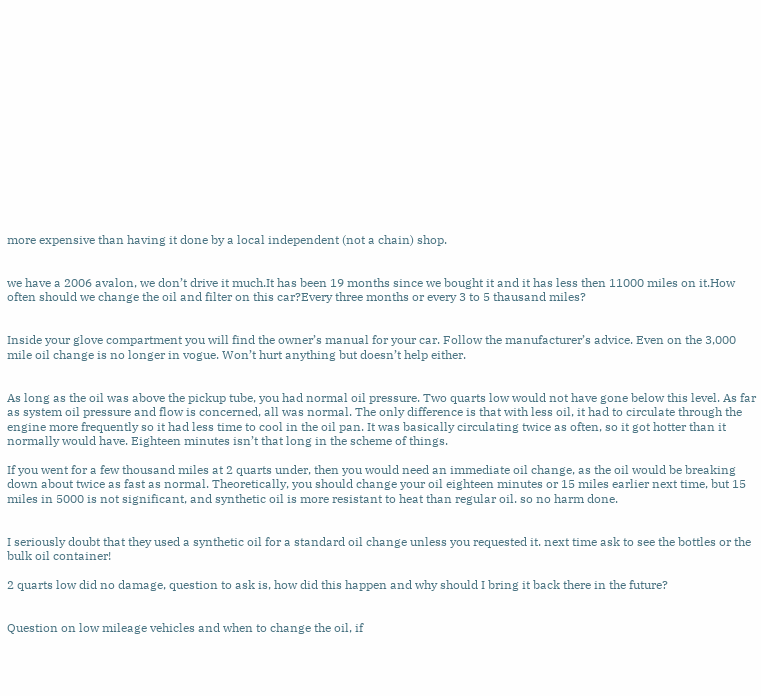more expensive than having it done by a local independent (not a chain) shop.


we have a 2006 avalon, we don’t drive it much.It has been 19 months since we bought it and it has less then 11000 miles on it.How often should we change the oil and filter on this car?Every three months or every 3 to 5 thausand miles?


Inside your glove compartment you will find the owner’s manual for your car. Follow the manufacturer’s advice. Even on the 3,000 mile oil change is no longer in vogue. Won’t hurt anything but doesn’t help either.


As long as the oil was above the pickup tube, you had normal oil pressure. Two quarts low would not have gone below this level. As far as system oil pressure and flow is concerned, all was normal. The only difference is that with less oil, it had to circulate through the engine more frequently so it had less time to cool in the oil pan. It was basically circulating twice as often, so it got hotter than it normally would have. Eighteen minutes isn’t that long in the scheme of things.

If you went for a few thousand miles at 2 quarts under, then you would need an immediate oil change, as the oil would be breaking down about twice as fast as normal. Theoretically, you should change your oil eighteen minutes or 15 miles earlier next time, but 15 miles in 5000 is not significant, and synthetic oil is more resistant to heat than regular oil. so no harm done.


I seriously doubt that they used a synthetic oil for a standard oil change unless you requested it. next time ask to see the bottles or the bulk oil container!

2 quarts low did no damage, question to ask is, how did this happen and why should I bring it back there in the future?


Question on low mileage vehicles and when to change the oil, if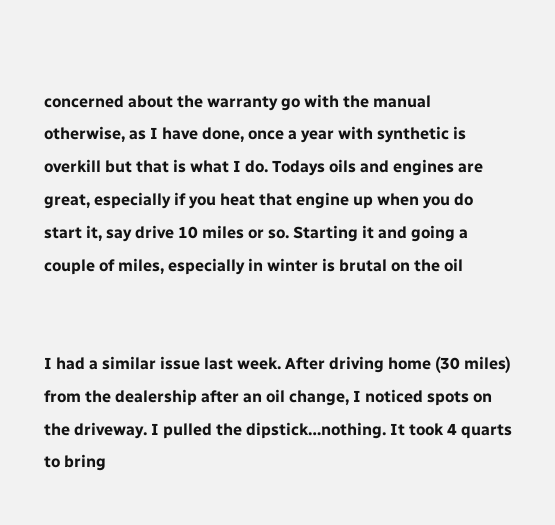concerned about the warranty go with the manual otherwise, as I have done, once a year with synthetic is overkill but that is what I do. Todays oils and engines are great, especially if you heat that engine up when you do start it, say drive 10 miles or so. Starting it and going a couple of miles, especially in winter is brutal on the oil


I had a similar issue last week. After driving home (30 miles) from the dealership after an oil change, I noticed spots on the driveway. I pulled the dipstick…nothing. It took 4 quarts to bring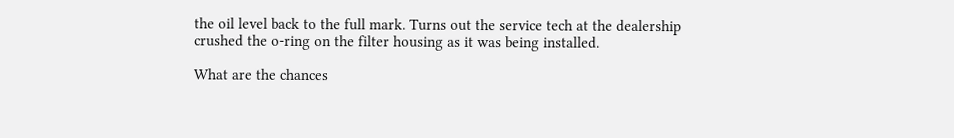the oil level back to the full mark. Turns out the service tech at the dealership crushed the o-ring on the filter housing as it was being installed.

What are the chances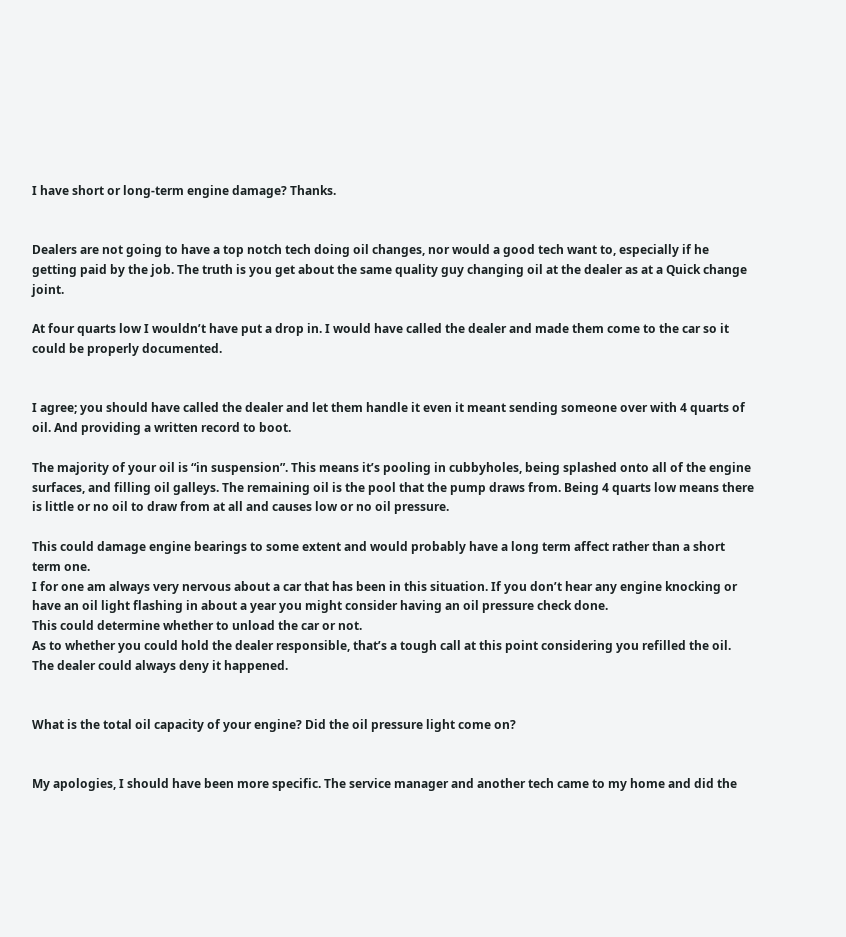I have short or long-term engine damage? Thanks.


Dealers are not going to have a top notch tech doing oil changes, nor would a good tech want to, especially if he getting paid by the job. The truth is you get about the same quality guy changing oil at the dealer as at a Quick change joint.

At four quarts low I wouldn’t have put a drop in. I would have called the dealer and made them come to the car so it could be properly documented.


I agree; you should have called the dealer and let them handle it even it meant sending someone over with 4 quarts of oil. And providing a written record to boot.

The majority of your oil is “in suspension”. This means it’s pooling in cubbyholes, being splashed onto all of the engine surfaces, and filling oil galleys. The remaining oil is the pool that the pump draws from. Being 4 quarts low means there is little or no oil to draw from at all and causes low or no oil pressure.

This could damage engine bearings to some extent and would probably have a long term affect rather than a short term one.
I for one am always very nervous about a car that has been in this situation. If you don’t hear any engine knocking or have an oil light flashing in about a year you might consider having an oil pressure check done.
This could determine whether to unload the car or not.
As to whether you could hold the dealer responsible, that’s a tough call at this point considering you refilled the oil. The dealer could always deny it happened.


What is the total oil capacity of your engine? Did the oil pressure light come on?


My apologies, I should have been more specific. The service manager and another tech came to my home and did the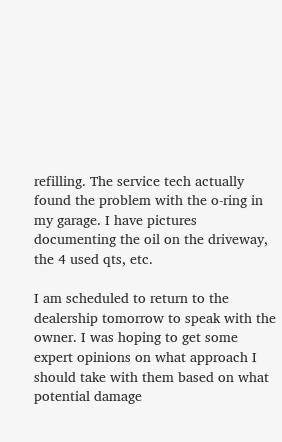refilling. The service tech actually found the problem with the o-ring in my garage. I have pictures documenting the oil on the driveway, the 4 used qts, etc.

I am scheduled to return to the dealership tomorrow to speak with the owner. I was hoping to get some expert opinions on what approach I should take with them based on what potential damage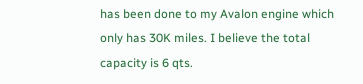has been done to my Avalon engine which only has 30K miles. I believe the total capacity is 6 qts.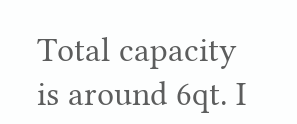Total capacity is around 6qt. I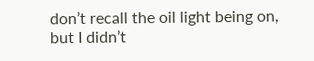don’t recall the oil light being on, but I didn’t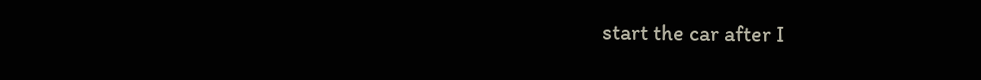start the car after I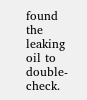found the leaking oil to double-check.